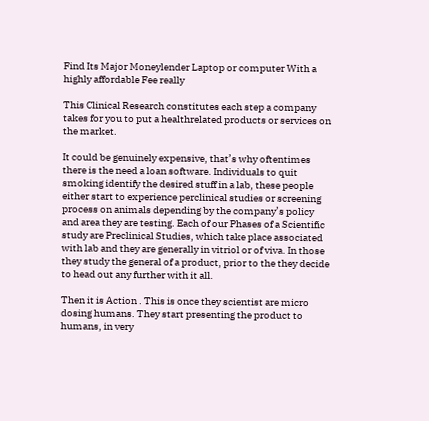Find Its Major Moneylender Laptop or computer With a highly affordable Fee really

This Clinical Research constitutes each step a company takes for you to put a healthrelated products or services on the market.

It could be genuinely expensive, that’s why oftentimes there is the need a loan software. Individuals to quit smoking identify the desired stuff in a lab, these people either start to experience perclinical studies or screening process on animals depending by the company’s policy and area they are testing. Each of our Phases of a Scientific study are Preclinical Studies, which take place associated with lab and they are generally in vitriol or of viva. In those they study the general of a product, prior to the they decide to head out any further with it all.

Then it is Action . This is once they scientist are micro dosing humans. They start presenting the product to humans, in very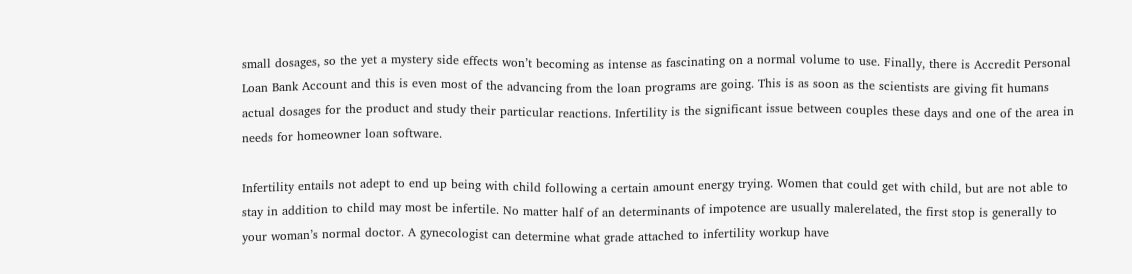small dosages, so the yet a mystery side effects won’t becoming as intense as fascinating on a normal volume to use. Finally, there is Accredit Personal Loan Bank Account and this is even most of the advancing from the loan programs are going. This is as soon as the scientists are giving fit humans actual dosages for the product and study their particular reactions. Infertility is the significant issue between couples these days and one of the area in needs for homeowner loan software.

Infertility entails not adept to end up being with child following a certain amount energy trying. Women that could get with child, but are not able to stay in addition to child may most be infertile. No matter half of an determinants of impotence are usually malerelated, the first stop is generally to your woman’s normal doctor. A gynecologist can determine what grade attached to infertility workup have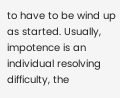to have to be wind up as started. Usually, impotence is an individual resolving difficulty, the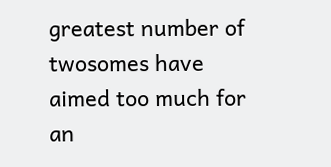greatest number of twosomes have aimed too much for an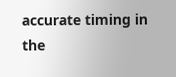accurate timing in the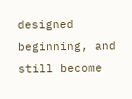designed beginning, and still become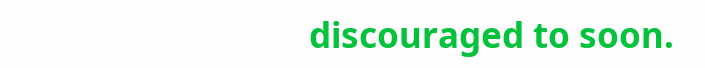discouraged to soon.